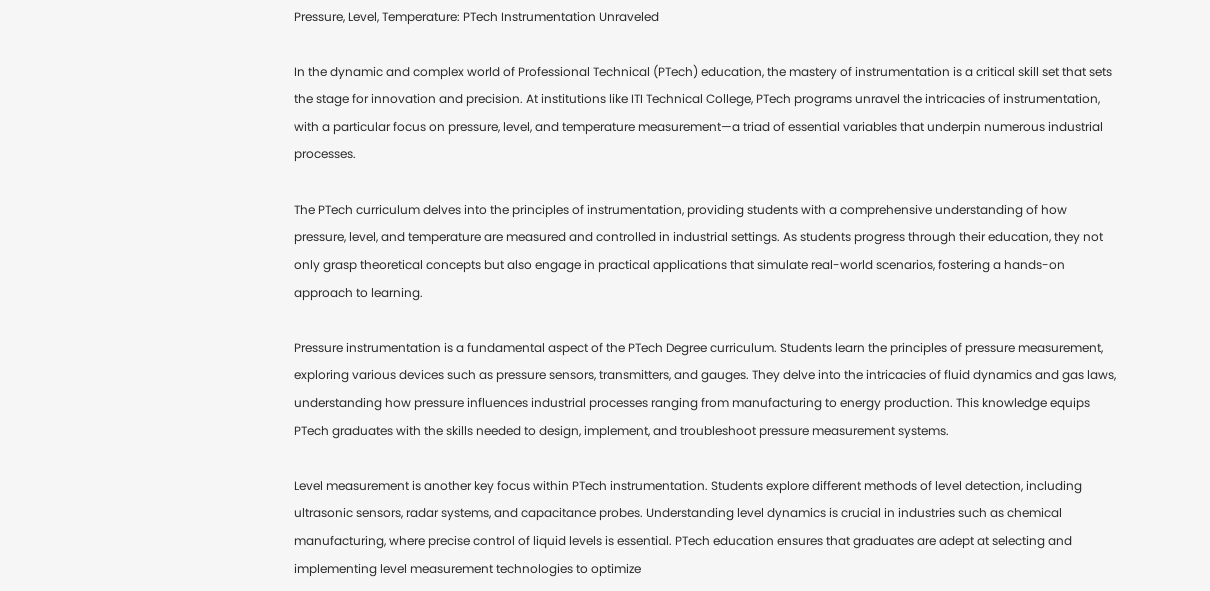Pressure, Level, Temperature: PTech Instrumentation Unraveled

In the dynamic and complex world of Professional Technical (PTech) education, the mastery of instrumentation is a critical skill set that sets the stage for innovation and precision. At institutions like ITI Technical College, PTech programs unravel the intricacies of instrumentation, with a particular focus on pressure, level, and temperature measurement—a triad of essential variables that underpin numerous industrial processes.

The PTech curriculum delves into the principles of instrumentation, providing students with a comprehensive understanding of how pressure, level, and temperature are measured and controlled in industrial settings. As students progress through their education, they not only grasp theoretical concepts but also engage in practical applications that simulate real-world scenarios, fostering a hands-on approach to learning.

Pressure instrumentation is a fundamental aspect of the PTech Degree curriculum. Students learn the principles of pressure measurement, exploring various devices such as pressure sensors, transmitters, and gauges. They delve into the intricacies of fluid dynamics and gas laws, understanding how pressure influences industrial processes ranging from manufacturing to energy production. This knowledge equips PTech graduates with the skills needed to design, implement, and troubleshoot pressure measurement systems.

Level measurement is another key focus within PTech instrumentation. Students explore different methods of level detection, including ultrasonic sensors, radar systems, and capacitance probes. Understanding level dynamics is crucial in industries such as chemical manufacturing, where precise control of liquid levels is essential. PTech education ensures that graduates are adept at selecting and implementing level measurement technologies to optimize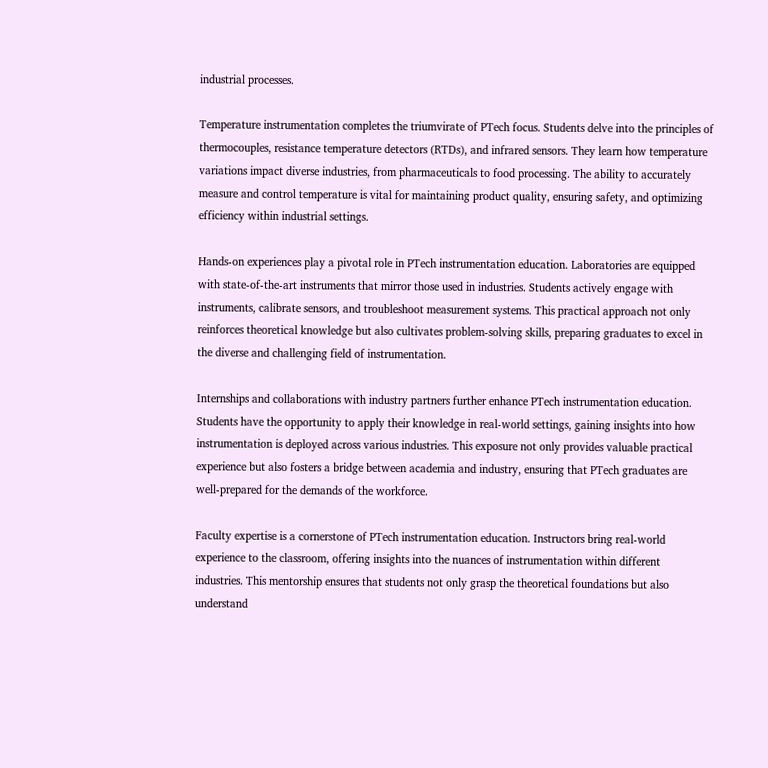industrial processes.

Temperature instrumentation completes the triumvirate of PTech focus. Students delve into the principles of thermocouples, resistance temperature detectors (RTDs), and infrared sensors. They learn how temperature variations impact diverse industries, from pharmaceuticals to food processing. The ability to accurately measure and control temperature is vital for maintaining product quality, ensuring safety, and optimizing efficiency within industrial settings.

Hands-on experiences play a pivotal role in PTech instrumentation education. Laboratories are equipped with state-of-the-art instruments that mirror those used in industries. Students actively engage with instruments, calibrate sensors, and troubleshoot measurement systems. This practical approach not only reinforces theoretical knowledge but also cultivates problem-solving skills, preparing graduates to excel in the diverse and challenging field of instrumentation.

Internships and collaborations with industry partners further enhance PTech instrumentation education. Students have the opportunity to apply their knowledge in real-world settings, gaining insights into how instrumentation is deployed across various industries. This exposure not only provides valuable practical experience but also fosters a bridge between academia and industry, ensuring that PTech graduates are well-prepared for the demands of the workforce.

Faculty expertise is a cornerstone of PTech instrumentation education. Instructors bring real-world experience to the classroom, offering insights into the nuances of instrumentation within different industries. This mentorship ensures that students not only grasp the theoretical foundations but also understand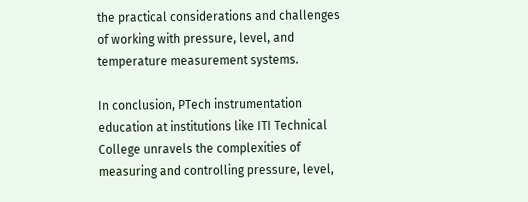the practical considerations and challenges of working with pressure, level, and temperature measurement systems.

In conclusion, PTech instrumentation education at institutions like ITI Technical College unravels the complexities of measuring and controlling pressure, level,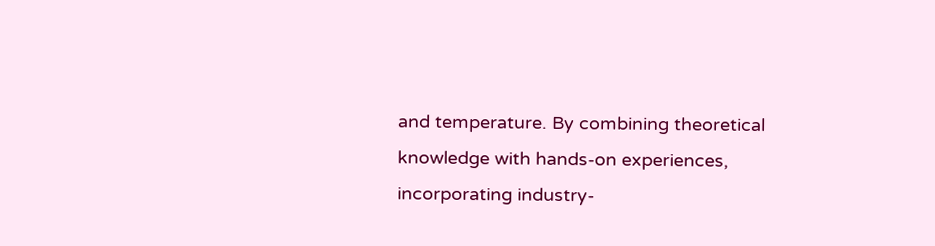and temperature. By combining theoretical knowledge with hands-on experiences, incorporating industry-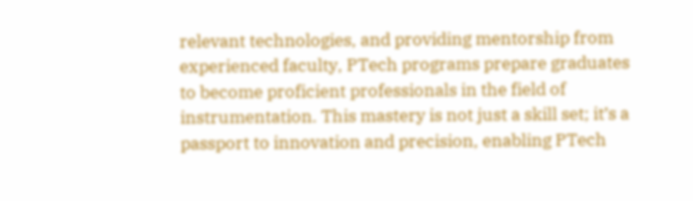relevant technologies, and providing mentorship from experienced faculty, PTech programs prepare graduates to become proficient professionals in the field of instrumentation. This mastery is not just a skill set; it’s a passport to innovation and precision, enabling PTech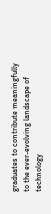graduates to contribute meaningfully to the ever-evolving landscape of technology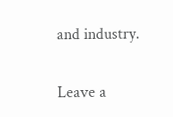and industry.

Leave a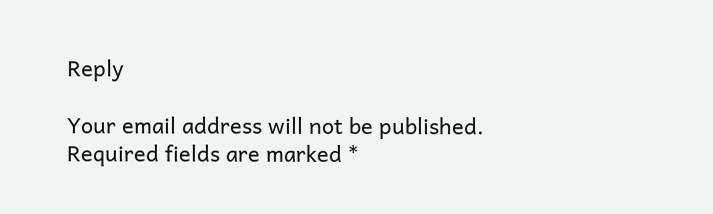Reply

Your email address will not be published. Required fields are marked *